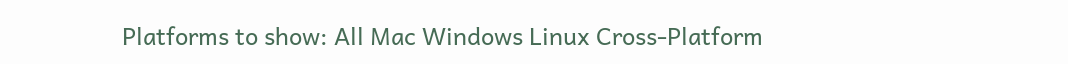Platforms to show: All Mac Windows Linux Cross-Platform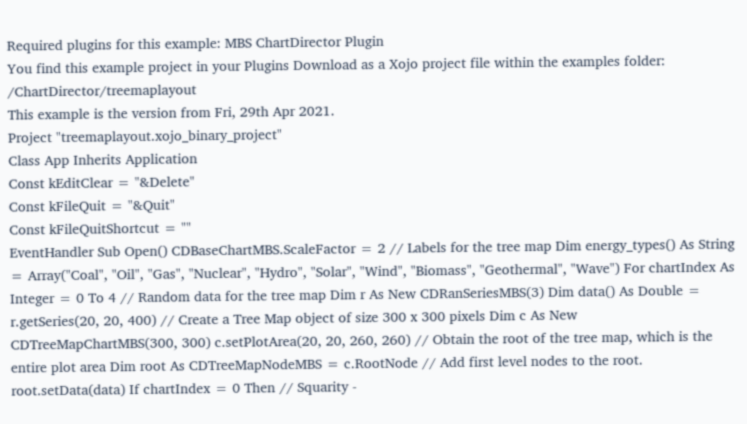Required plugins for this example: MBS ChartDirector Plugin
You find this example project in your Plugins Download as a Xojo project file within the examples folder: /ChartDirector/treemaplayout
This example is the version from Fri, 29th Apr 2021.
Project "treemaplayout.xojo_binary_project"
Class App Inherits Application
Const kEditClear = "&Delete"
Const kFileQuit = "&Quit"
Const kFileQuitShortcut = ""
EventHandler Sub Open() CDBaseChartMBS.ScaleFactor = 2 // Labels for the tree map Dim energy_types() As String = Array("Coal", "Oil", "Gas", "Nuclear", "Hydro", "Solar", "Wind", "Biomass", "Geothermal", "Wave") For chartIndex As Integer = 0 To 4 // Random data for the tree map Dim r As New CDRanSeriesMBS(3) Dim data() As Double = r.getSeries(20, 20, 400) // Create a Tree Map object of size 300 x 300 pixels Dim c As New CDTreeMapChartMBS(300, 300) c.setPlotArea(20, 20, 260, 260) // Obtain the root of the tree map, which is the entire plot area Dim root As CDTreeMapNodeMBS = c.RootNode // Add first level nodes to the root. root.setData(data) If chartIndex = 0 Then // Squarity -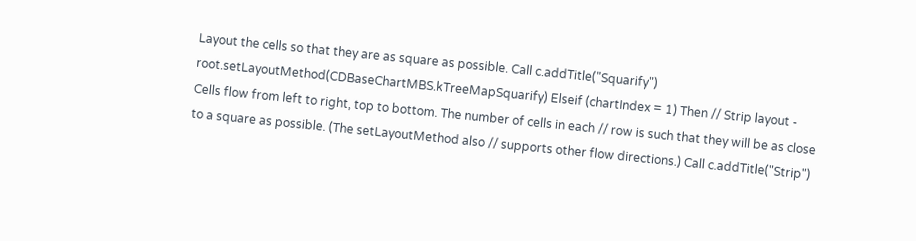Layout the cells so that they are as square as possible. Call c.addTitle("Squarify") root.setLayoutMethod(CDBaseChartMBS.kTreeMapSquarify) Elseif (chartIndex = 1) Then // Strip layout - Cells flow from left to right, top to bottom. The number of cells in each // row is such that they will be as close to a square as possible. (The setLayoutMethod also // supports other flow directions.) Call c.addTitle("Strip")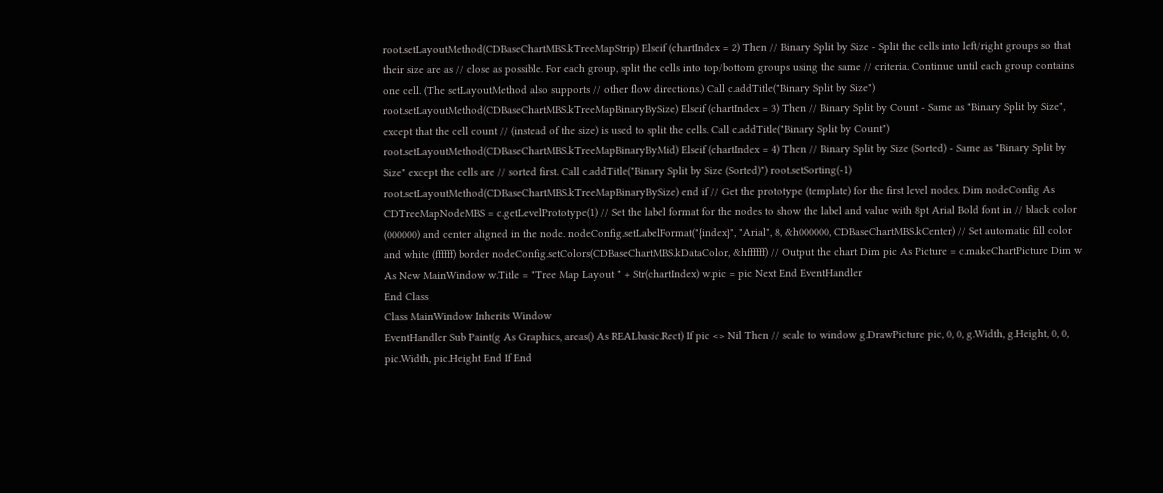root.setLayoutMethod(CDBaseChartMBS.kTreeMapStrip) Elseif (chartIndex = 2) Then // Binary Split by Size - Split the cells into left/right groups so that their size are as // close as possible. For each group, split the cells into top/bottom groups using the same // criteria. Continue until each group contains one cell. (The setLayoutMethod also supports // other flow directions.) Call c.addTitle("Binary Split by Size") root.setLayoutMethod(CDBaseChartMBS.kTreeMapBinaryBySize) Elseif (chartIndex = 3) Then // Binary Split by Count - Same as "Binary Split by Size", except that the cell count // (instead of the size) is used to split the cells. Call c.addTitle("Binary Split by Count") root.setLayoutMethod(CDBaseChartMBS.kTreeMapBinaryByMid) Elseif (chartIndex = 4) Then // Binary Split by Size (Sorted) - Same as "Binary Split by Size" except the cells are // sorted first. Call c.addTitle("Binary Split by Size (Sorted)") root.setSorting(-1) root.setLayoutMethod(CDBaseChartMBS.kTreeMapBinaryBySize) end if // Get the prototype (template) for the first level nodes. Dim nodeConfig As CDTreeMapNodeMBS = c.getLevelPrototype(1) // Set the label format for the nodes to show the label and value with 8pt Arial Bold font in // black color (000000) and center aligned in the node. nodeConfig.setLabelFormat("{index}", "Arial", 8, &h000000, CDBaseChartMBS.kCenter) // Set automatic fill color and white (ffffff) border nodeConfig.setColors(CDBaseChartMBS.kDataColor, &hffffff) // Output the chart Dim pic As Picture = c.makeChartPicture Dim w As New MainWindow w.Title = "Tree Map Layout " + Str(chartIndex) w.pic = pic Next End EventHandler
End Class
Class MainWindow Inherits Window
EventHandler Sub Paint(g As Graphics, areas() As REALbasic.Rect) If pic <> Nil Then // scale to window g.DrawPicture pic, 0, 0, g.Width, g.Height, 0, 0, pic.Width, pic.Height End If End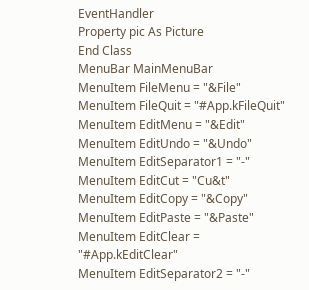EventHandler
Property pic As Picture
End Class
MenuBar MainMenuBar
MenuItem FileMenu = "&File"
MenuItem FileQuit = "#App.kFileQuit"
MenuItem EditMenu = "&Edit"
MenuItem EditUndo = "&Undo"
MenuItem EditSeparator1 = "-"
MenuItem EditCut = "Cu&t"
MenuItem EditCopy = "&Copy"
MenuItem EditPaste = "&Paste"
MenuItem EditClear = "#App.kEditClear"
MenuItem EditSeparator2 = "-"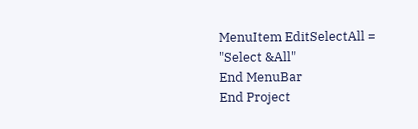MenuItem EditSelectAll = "Select &All"
End MenuBar
End Project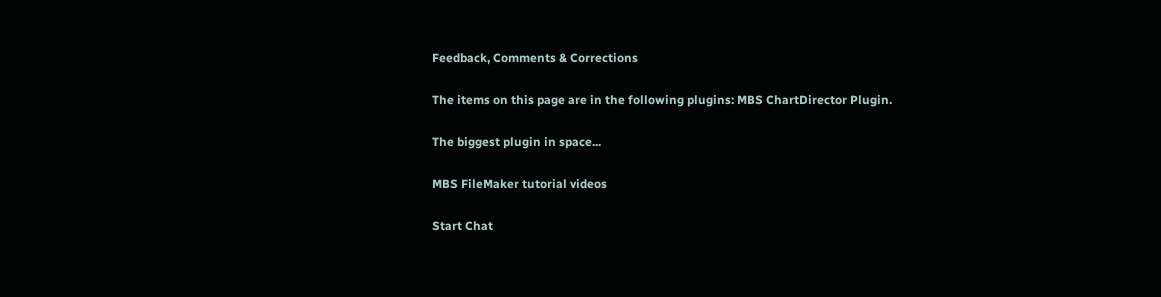Feedback, Comments & Corrections

The items on this page are in the following plugins: MBS ChartDirector Plugin.

The biggest plugin in space...

MBS FileMaker tutorial videos

Start Chat